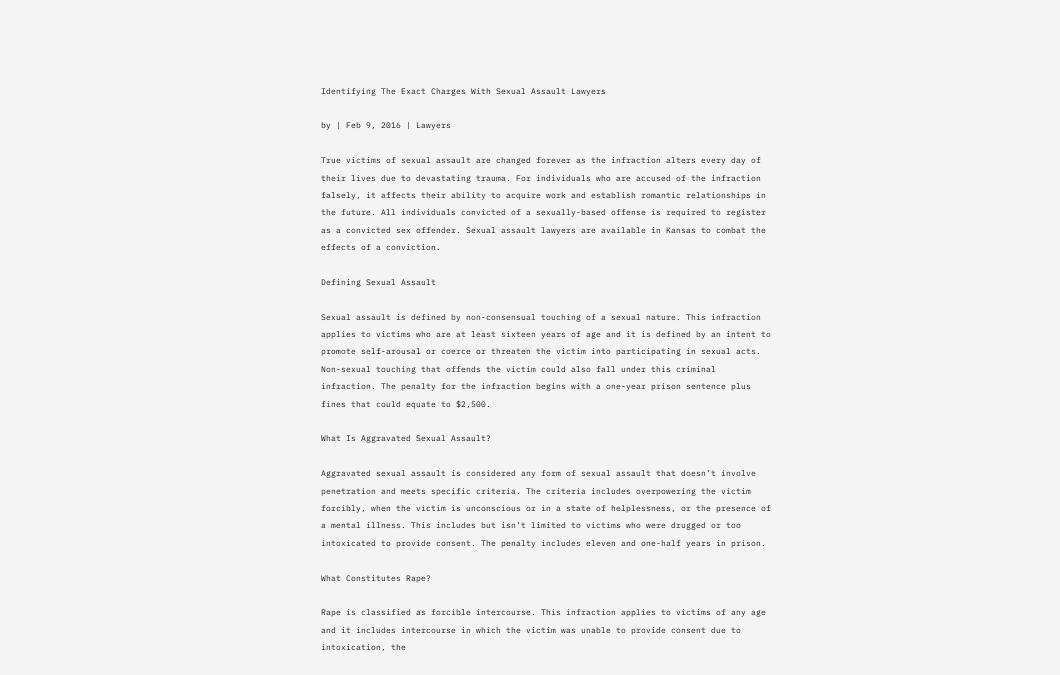Identifying The Exact Charges With Sexual Assault Lawyers

by | Feb 9, 2016 | Lawyers

True victims of sexual assault are changed forever as the infraction alters every day of their lives due to devastating trauma. For individuals who are accused of the infraction falsely, it affects their ability to acquire work and establish romantic relationships in the future. All individuals convicted of a sexually-based offense is required to register as a convicted sex offender. Sexual assault lawyers are available in Kansas to combat the effects of a conviction.

Defining Sexual Assault

Sexual assault is defined by non-consensual touching of a sexual nature. This infraction applies to victims who are at least sixteen years of age and it is defined by an intent to promote self-arousal or coerce or threaten the victim into participating in sexual acts. Non-sexual touching that offends the victim could also fall under this criminal infraction. The penalty for the infraction begins with a one-year prison sentence plus fines that could equate to $2,500.

What Is Aggravated Sexual Assault?

Aggravated sexual assault is considered any form of sexual assault that doesn’t involve penetration and meets specific criteria. The criteria includes overpowering the victim forcibly, when the victim is unconscious or in a state of helplessness, or the presence of a mental illness. This includes but isn’t limited to victims who were drugged or too intoxicated to provide consent. The penalty includes eleven and one-half years in prison.

What Constitutes Rape?

Rape is classified as forcible intercourse. This infraction applies to victims of any age and it includes intercourse in which the victim was unable to provide consent due to intoxication, the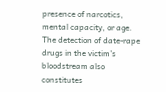presence of narcotics, mental capacity, or age. The detection of date-rape drugs in the victim’s bloodstream also constitutes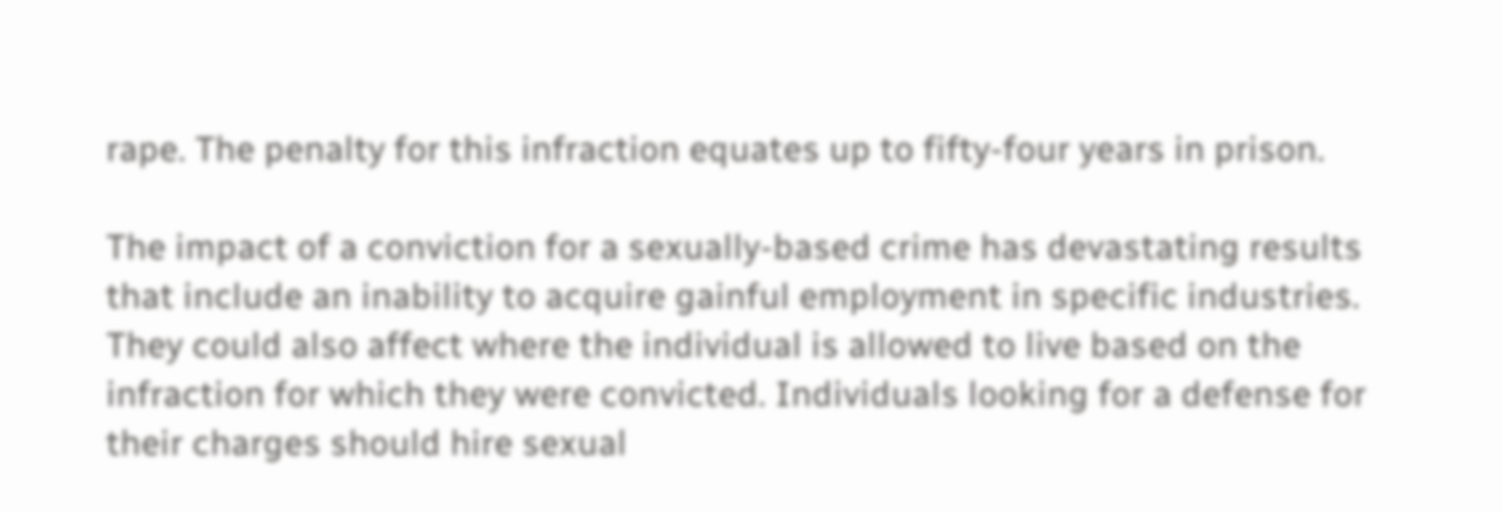rape. The penalty for this infraction equates up to fifty-four years in prison.

The impact of a conviction for a sexually-based crime has devastating results that include an inability to acquire gainful employment in specific industries. They could also affect where the individual is allowed to live based on the infraction for which they were convicted. Individuals looking for a defense for their charges should hire sexual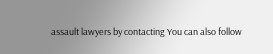assault lawyers by contacting You can also follow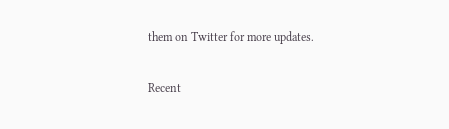them on Twitter for more updates.

Recent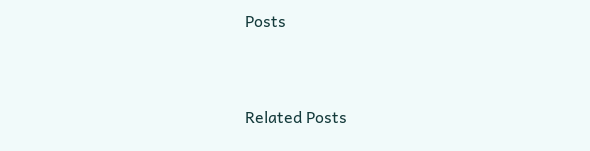Posts



Related Posts